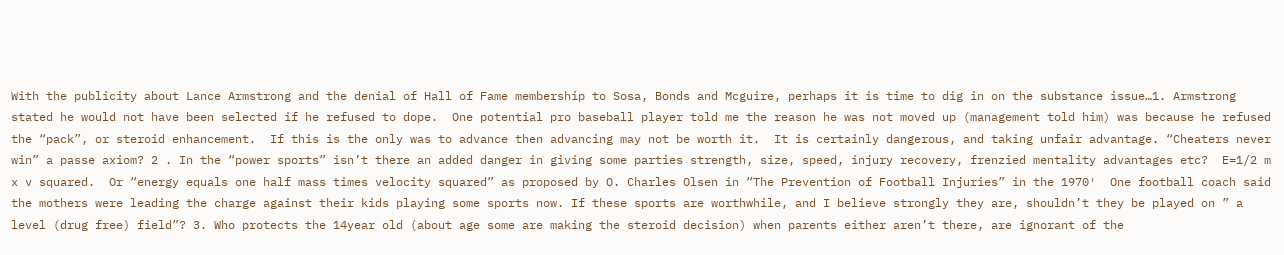With the publicity about Lance Armstrong and the denial of Hall of Fame membership to Sosa, Bonds and Mcguire, perhaps it is time to dig in on the substance issue…1. Armstrong stated he would not have been selected if he refused to dope.  One potential pro baseball player told me the reason he was not moved up (management told him) was because he refused the “pack”, or steroid enhancement.  If this is the only was to advance then advancing may not be worth it.  It is certainly dangerous, and taking unfair advantage. “Cheaters never win” a passe axiom? 2 . In the “power sports” isn’t there an added danger in giving some parties strength, size, speed, injury recovery, frenzied mentality advantages etc?  E=1/2 m x v squared.  Or “energy equals one half mass times velocity squared” as proposed by O. Charles Olsen in “The Prevention of Football Injuries” in the 1970′  One football coach said the mothers were leading the charge against their kids playing some sports now. If these sports are worthwhile, and I believe strongly they are, shouldn’t they be played on ” a level (drug free) field”? 3. Who protects the 14year old (about age some are making the steroid decision) when parents either aren’t there, are ignorant of the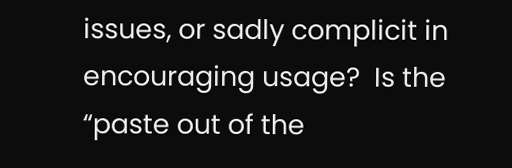issues, or sadly complicit in encouraging usage?  Is the “paste out of the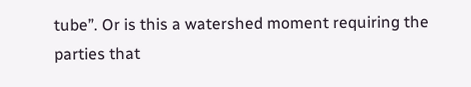tube”. Or is this a watershed moment requiring the parties that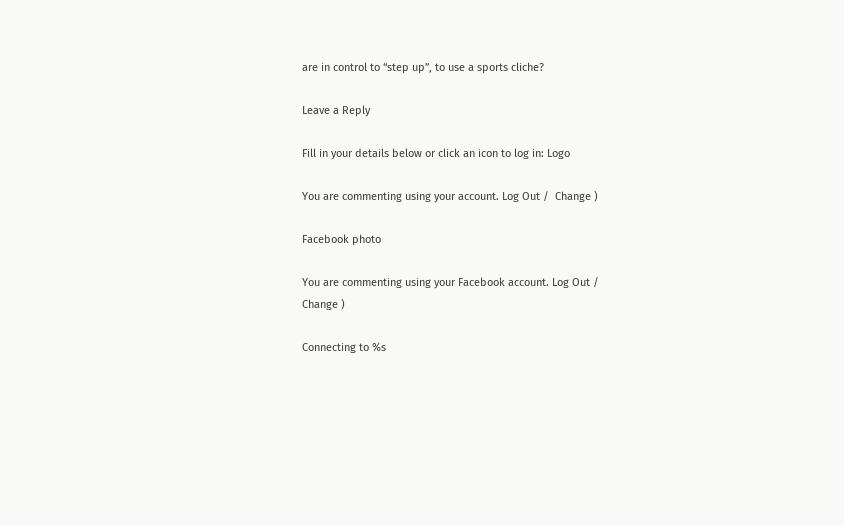are in control to “step up”, to use a sports cliche?

Leave a Reply

Fill in your details below or click an icon to log in: Logo

You are commenting using your account. Log Out /  Change )

Facebook photo

You are commenting using your Facebook account. Log Out /  Change )

Connecting to %s